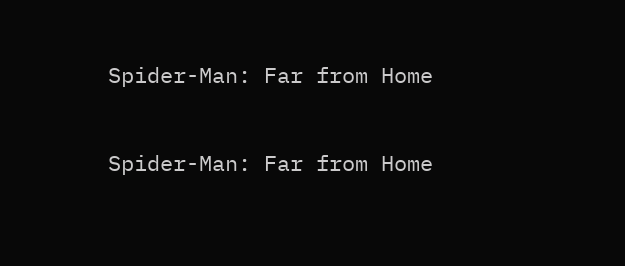Spider-Man: Far from Home

Spider-Man: Far from Home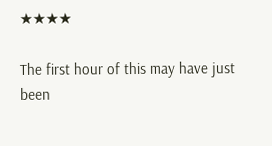★★★★

The first hour of this may have just been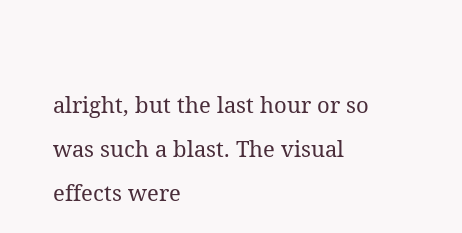alright, but the last hour or so was such a blast. The visual effects were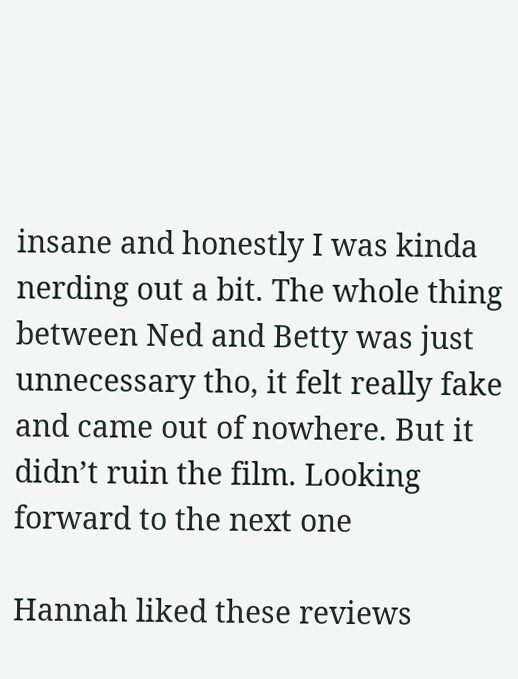insane and honestly I was kinda nerding out a bit. The whole thing between Ned and Betty was just unnecessary tho, it felt really fake and came out of nowhere. But it didn’t ruin the film. Looking forward to the next one

Hannah liked these reviews